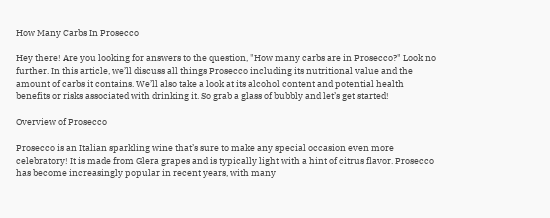How Many Carbs In Prosecco

Hey there! Are you looking for answers to the question, "How many carbs are in Prosecco?" Look no further. In this article, we’ll discuss all things Prosecco including its nutritional value and the amount of carbs it contains. We’ll also take a look at its alcohol content and potential health benefits or risks associated with drinking it. So grab a glass of bubbly and let’s get started!

Overview of Prosecco

Prosecco is an Italian sparkling wine that’s sure to make any special occasion even more celebratory! It is made from Glera grapes and is typically light with a hint of citrus flavor. Prosecco has become increasingly popular in recent years, with many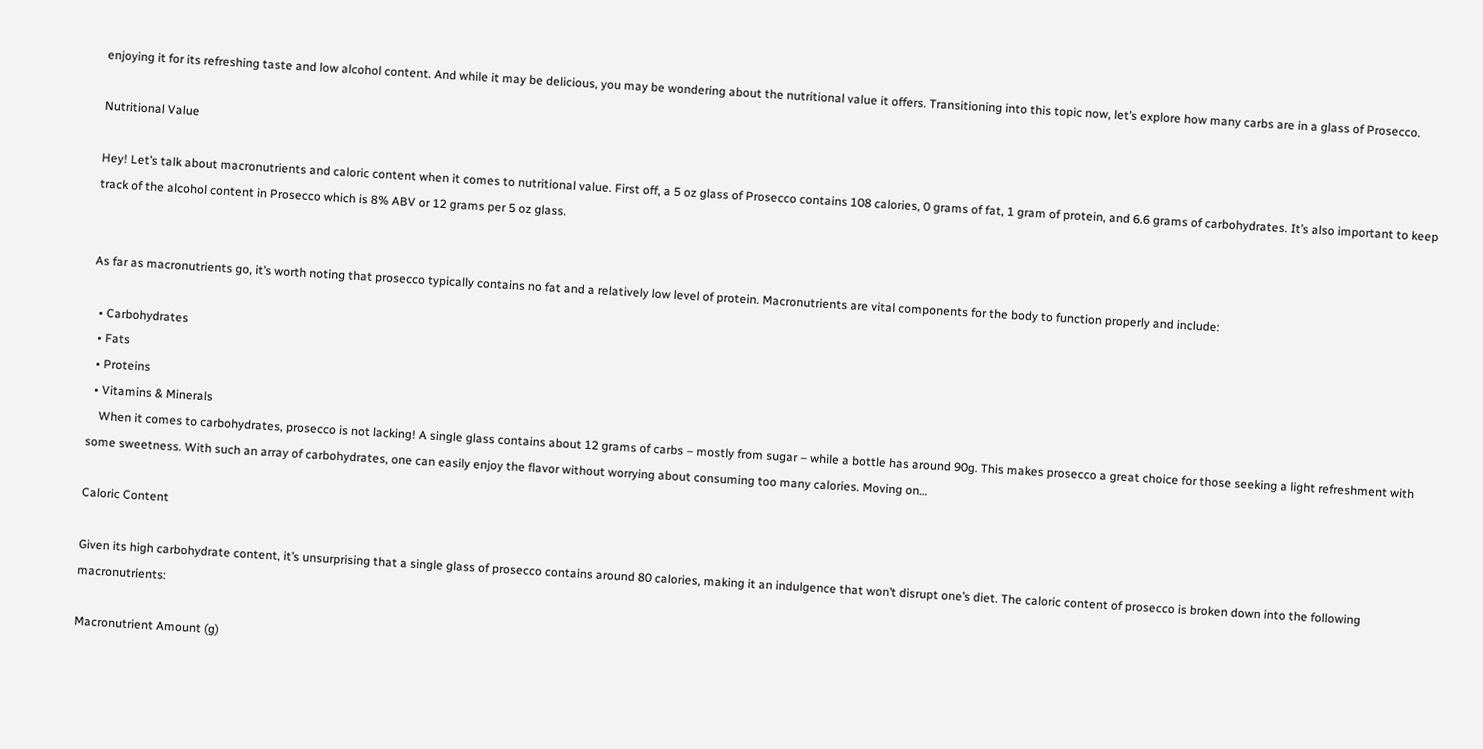enjoying it for its refreshing taste and low alcohol content. And while it may be delicious, you may be wondering about the nutritional value it offers. Transitioning into this topic now, let’s explore how many carbs are in a glass of Prosecco.

Nutritional Value

Hey! Let’s talk about macronutrients and caloric content when it comes to nutritional value. First off, a 5 oz glass of Prosecco contains 108 calories, 0 grams of fat, 1 gram of protein, and 6.6 grams of carbohydrates. It’s also important to keep track of the alcohol content in Prosecco which is 8% ABV or 12 grams per 5 oz glass.


As far as macronutrients go, it’s worth noting that prosecco typically contains no fat and a relatively low level of protein. Macronutrients are vital components for the body to function properly and include:

  • Carbohydrates
  • Fats
  • Proteins
  • Vitamins & Minerals
    When it comes to carbohydrates, prosecco is not lacking! A single glass contains about 12 grams of carbs – mostly from sugar – while a bottle has around 90g. This makes prosecco a great choice for those seeking a light refreshment with some sweetness. With such an array of carbohydrates, one can easily enjoy the flavor without worrying about consuming too many calories. Moving on…

Caloric Content

Given its high carbohydrate content, it’s unsurprising that a single glass of prosecco contains around 80 calories, making it an indulgence that won’t disrupt one’s diet. The caloric content of prosecco is broken down into the following macronutrients:

Macronutrient Amount (g)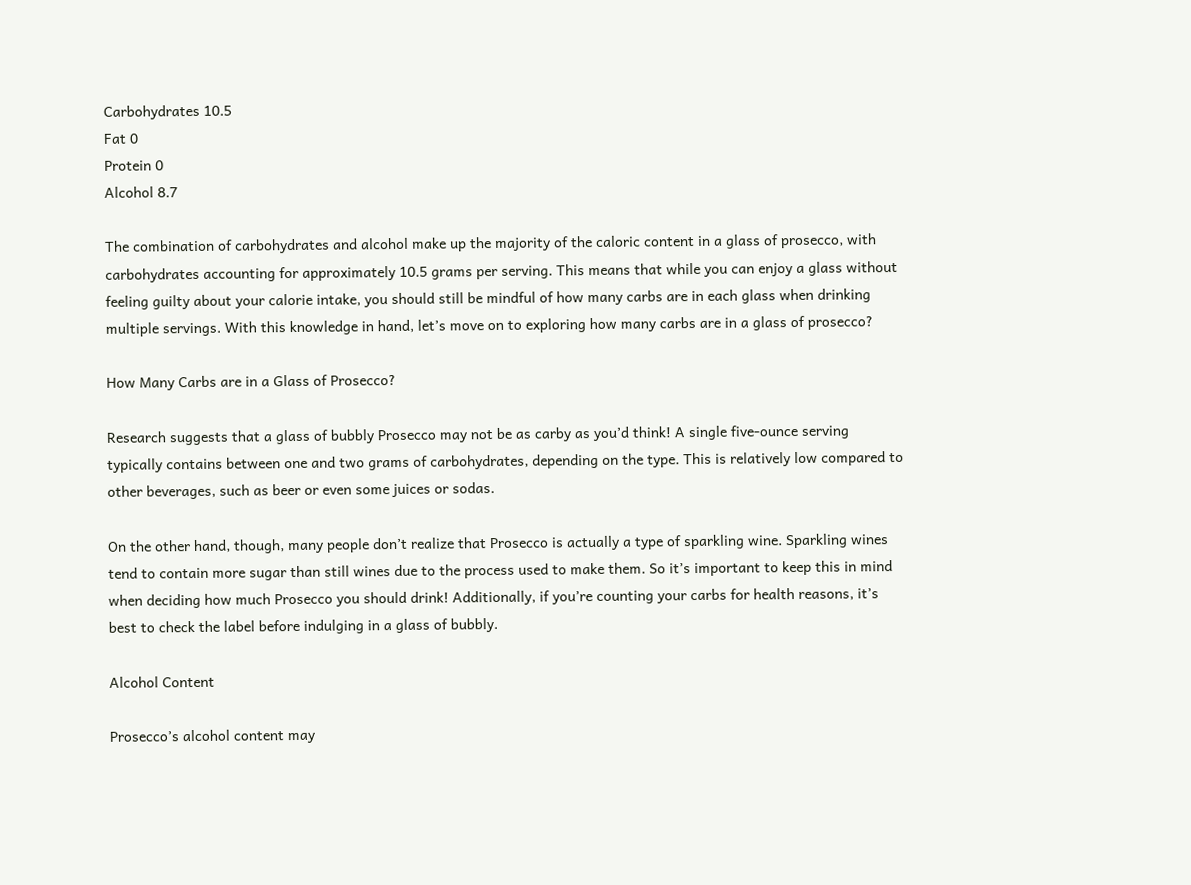Carbohydrates 10.5
Fat 0
Protein 0
Alcohol 8.7

The combination of carbohydrates and alcohol make up the majority of the caloric content in a glass of prosecco, with carbohydrates accounting for approximately 10.5 grams per serving. This means that while you can enjoy a glass without feeling guilty about your calorie intake, you should still be mindful of how many carbs are in each glass when drinking multiple servings. With this knowledge in hand, let’s move on to exploring how many carbs are in a glass of prosecco?

How Many Carbs are in a Glass of Prosecco?

Research suggests that a glass of bubbly Prosecco may not be as carby as you’d think! A single five-ounce serving typically contains between one and two grams of carbohydrates, depending on the type. This is relatively low compared to other beverages, such as beer or even some juices or sodas.

On the other hand, though, many people don’t realize that Prosecco is actually a type of sparkling wine. Sparkling wines tend to contain more sugar than still wines due to the process used to make them. So it’s important to keep this in mind when deciding how much Prosecco you should drink! Additionally, if you’re counting your carbs for health reasons, it’s best to check the label before indulging in a glass of bubbly.

Alcohol Content

Prosecco’s alcohol content may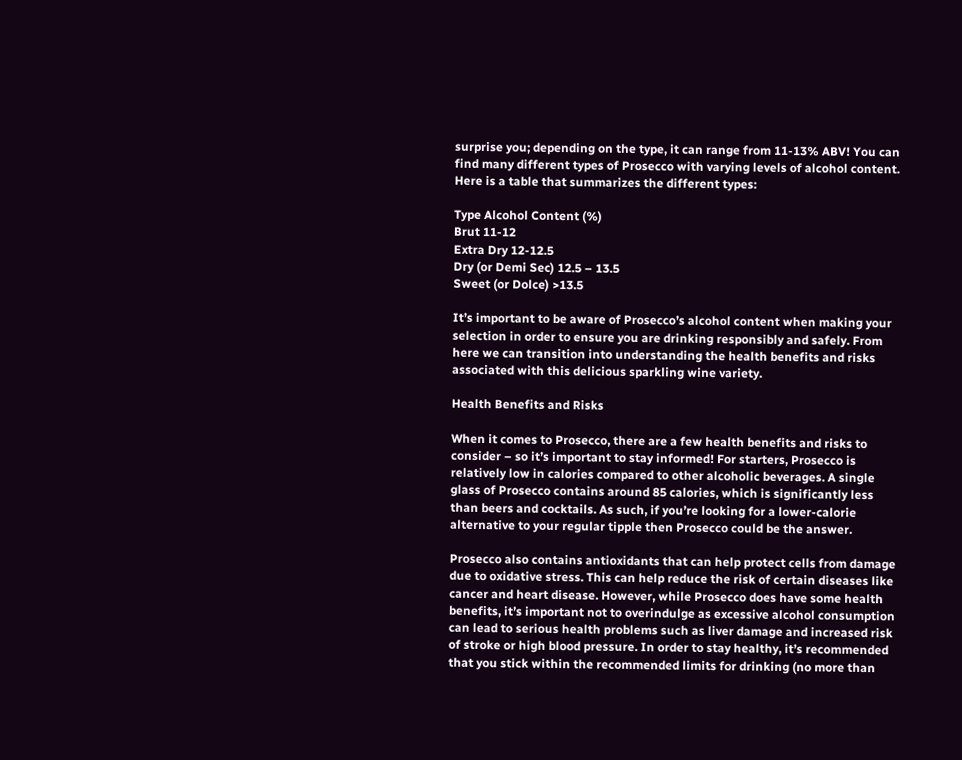surprise you; depending on the type, it can range from 11-13% ABV! You can find many different types of Prosecco with varying levels of alcohol content. Here is a table that summarizes the different types:

Type Alcohol Content (%)
Brut 11-12
Extra Dry 12-12.5
Dry (or Demi Sec) 12.5 – 13.5
Sweet (or Dolce) >13.5

It’s important to be aware of Prosecco’s alcohol content when making your selection in order to ensure you are drinking responsibly and safely. From here we can transition into understanding the health benefits and risks associated with this delicious sparkling wine variety.

Health Benefits and Risks

When it comes to Prosecco, there are a few health benefits and risks to consider – so it’s important to stay informed! For starters, Prosecco is relatively low in calories compared to other alcoholic beverages. A single glass of Prosecco contains around 85 calories, which is significantly less than beers and cocktails. As such, if you’re looking for a lower-calorie alternative to your regular tipple then Prosecco could be the answer.

Prosecco also contains antioxidants that can help protect cells from damage due to oxidative stress. This can help reduce the risk of certain diseases like cancer and heart disease. However, while Prosecco does have some health benefits, it’s important not to overindulge as excessive alcohol consumption can lead to serious health problems such as liver damage and increased risk of stroke or high blood pressure. In order to stay healthy, it’s recommended that you stick within the recommended limits for drinking (no more than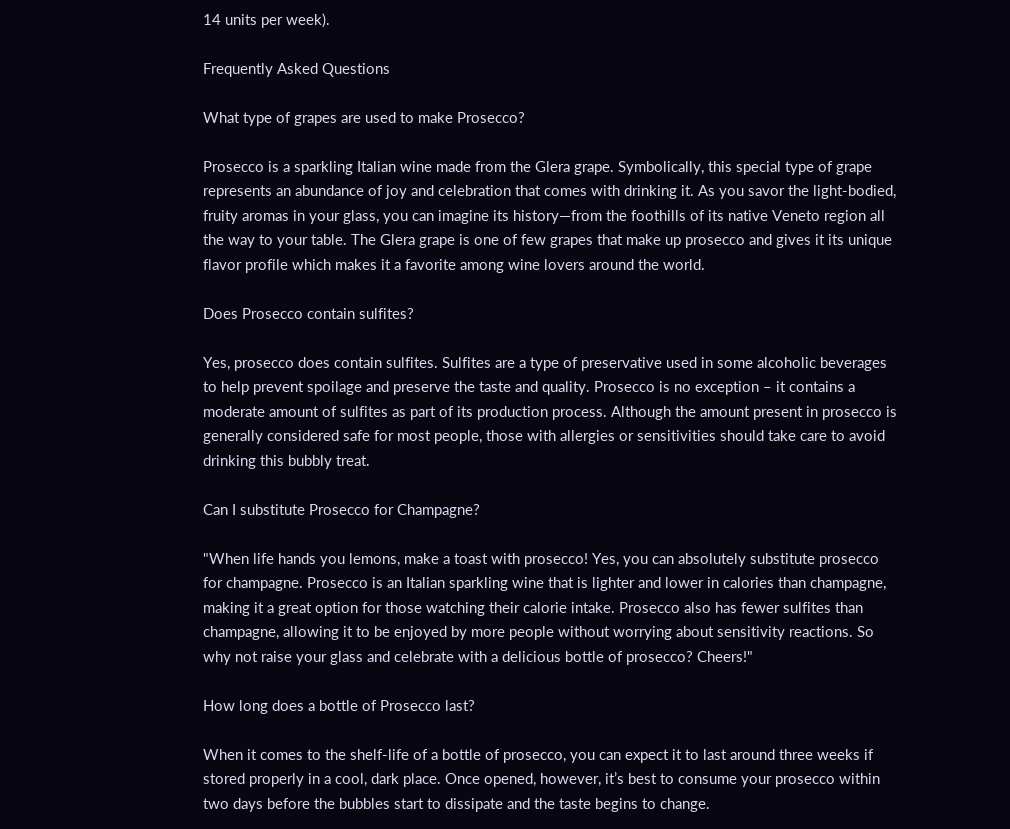14 units per week).

Frequently Asked Questions

What type of grapes are used to make Prosecco?

Prosecco is a sparkling Italian wine made from the Glera grape. Symbolically, this special type of grape represents an abundance of joy and celebration that comes with drinking it. As you savor the light-bodied, fruity aromas in your glass, you can imagine its history—from the foothills of its native Veneto region all the way to your table. The Glera grape is one of few grapes that make up prosecco and gives it its unique flavor profile which makes it a favorite among wine lovers around the world.

Does Prosecco contain sulfites?

Yes, prosecco does contain sulfites. Sulfites are a type of preservative used in some alcoholic beverages to help prevent spoilage and preserve the taste and quality. Prosecco is no exception – it contains a moderate amount of sulfites as part of its production process. Although the amount present in prosecco is generally considered safe for most people, those with allergies or sensitivities should take care to avoid drinking this bubbly treat.

Can I substitute Prosecco for Champagne?

"When life hands you lemons, make a toast with prosecco! Yes, you can absolutely substitute prosecco for champagne. Prosecco is an Italian sparkling wine that is lighter and lower in calories than champagne, making it a great option for those watching their calorie intake. Prosecco also has fewer sulfites than champagne, allowing it to be enjoyed by more people without worrying about sensitivity reactions. So why not raise your glass and celebrate with a delicious bottle of prosecco? Cheers!"

How long does a bottle of Prosecco last?

When it comes to the shelf-life of a bottle of prosecco, you can expect it to last around three weeks if stored properly in a cool, dark place. Once opened, however, it’s best to consume your prosecco within two days before the bubbles start to dissipate and the taste begins to change.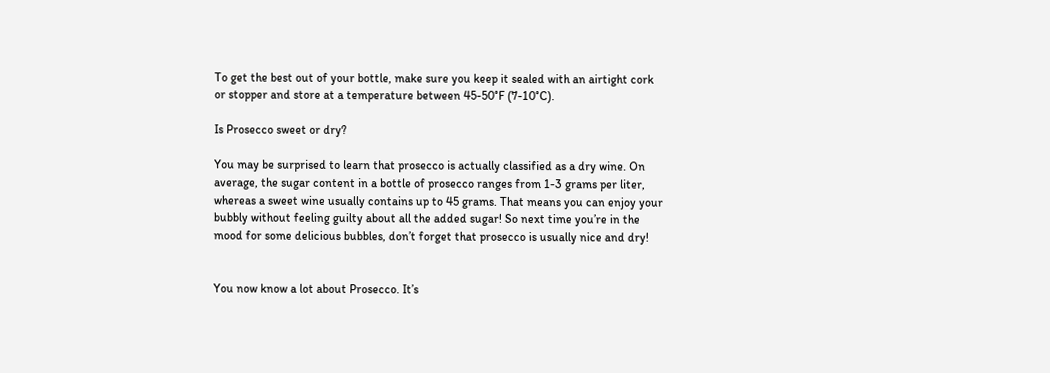To get the best out of your bottle, make sure you keep it sealed with an airtight cork or stopper and store at a temperature between 45-50°F (7-10°C).

Is Prosecco sweet or dry?

You may be surprised to learn that prosecco is actually classified as a dry wine. On average, the sugar content in a bottle of prosecco ranges from 1-3 grams per liter, whereas a sweet wine usually contains up to 45 grams. That means you can enjoy your bubbly without feeling guilty about all the added sugar! So next time you’re in the mood for some delicious bubbles, don’t forget that prosecco is usually nice and dry!


You now know a lot about Prosecco. It’s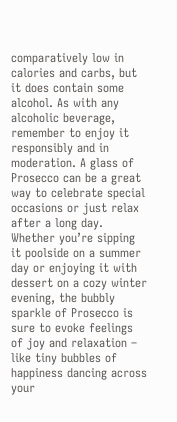comparatively low in calories and carbs, but it does contain some alcohol. As with any alcoholic beverage, remember to enjoy it responsibly and in moderation. A glass of Prosecco can be a great way to celebrate special occasions or just relax after a long day. Whether you’re sipping it poolside on a summer day or enjoying it with dessert on a cozy winter evening, the bubbly sparkle of Prosecco is sure to evoke feelings of joy and relaxation – like tiny bubbles of happiness dancing across your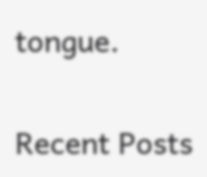tongue.

Recent Posts